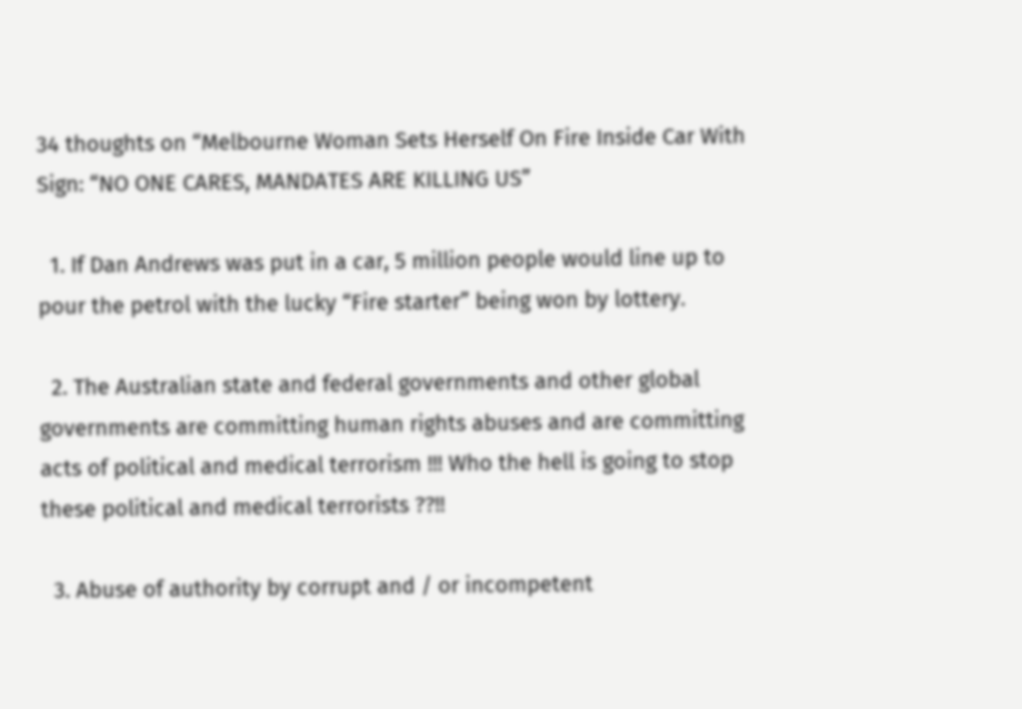34 thoughts on “Melbourne Woman Sets Herself On Fire Inside Car With Sign: “NO ONE CARES, MANDATES ARE KILLING US”

  1. If Dan Andrews was put in a car, 5 million people would line up to pour the petrol with the lucky “Fire starter” being won by lottery.

  2. The Australian state and federal governments and other global governments are committing human rights abuses and are committing acts of political and medical terrorism !!! Who the hell is going to stop these political and medical terrorists ??!!

  3. Abuse of authority by corrupt and / or incompetent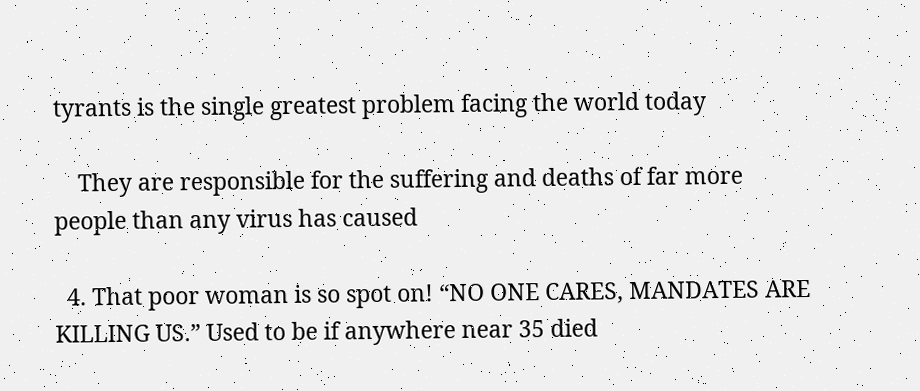tyrants is the single greatest problem facing the world today

    They are responsible for the suffering and deaths of far more people than any virus has caused

  4. That poor woman is so spot on! “NO ONE CARES, MANDATES ARE KILLING US.” Used to be if anywhere near 35 died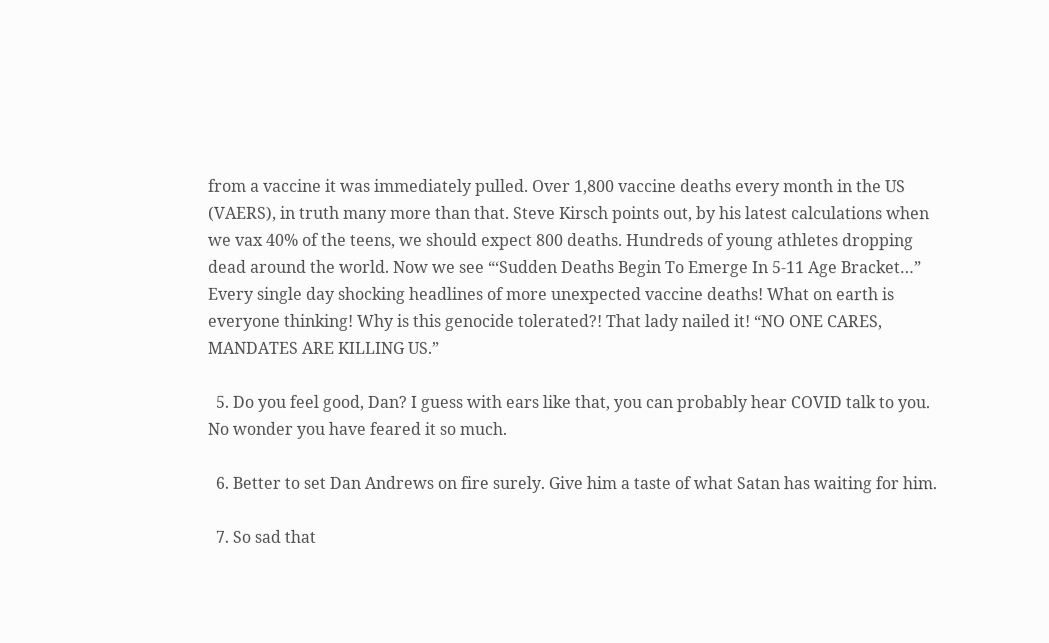from a vaccine it was immediately pulled. Over 1,800 vaccine deaths every month in the US (VAERS), in truth many more than that. Steve Kirsch points out, by his latest calculations when we vax 40% of the teens, we should expect 800 deaths. Hundreds of young athletes dropping dead around the world. Now we see “‘Sudden Deaths Begin To Emerge In 5-11 Age Bracket…” Every single day shocking headlines of more unexpected vaccine deaths! What on earth is everyone thinking! Why is this genocide tolerated?! That lady nailed it! “NO ONE CARES, MANDATES ARE KILLING US.”

  5. Do you feel good, Dan? I guess with ears like that, you can probably hear COVID talk to you. No wonder you have feared it so much.

  6. Better to set Dan Andrews on fire surely. Give him a taste of what Satan has waiting for him.

  7. So sad that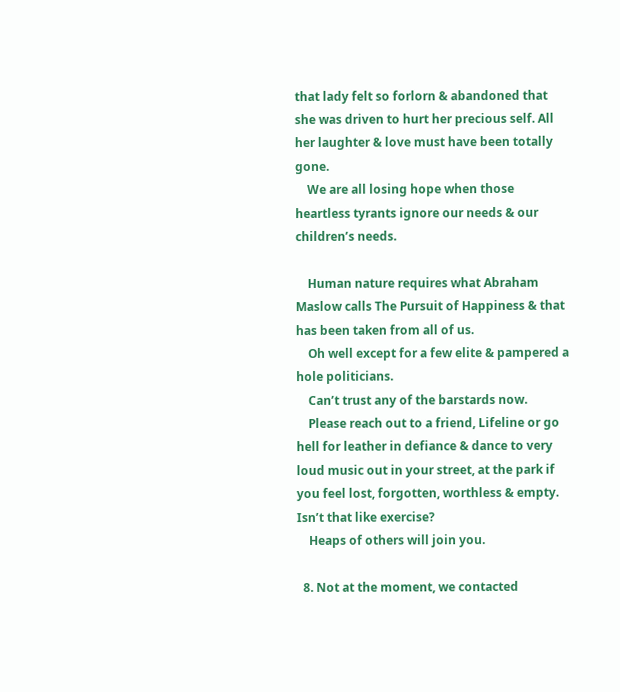that lady felt so forlorn & abandoned that she was driven to hurt her precious self. All her laughter & love must have been totally gone.
    We are all losing hope when those heartless tyrants ignore our needs & our children’s needs.

    Human nature requires what Abraham Maslow calls The Pursuit of Happiness & that has been taken from all of us.
    Oh well except for a few elite & pampered a hole politicians.
    Can’t trust any of the barstards now.
    Please reach out to a friend, Lifeline or go hell for leather in defiance & dance to very loud music out in your street, at the park if you feel lost, forgotten, worthless & empty. Isn’t that like exercise?
    Heaps of others will join you.

  8. Not at the moment, we contacted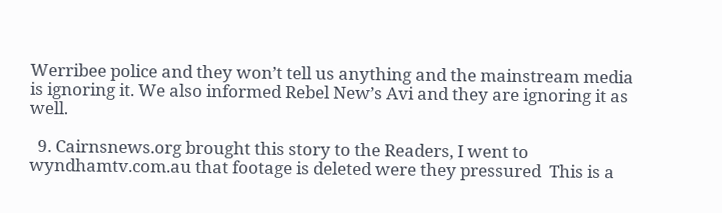Werribee police and they won’t tell us anything and the mainstream media is ignoring it. We also informed Rebel New’s Avi and they are ignoring it as well.

  9. Cairnsnews.org brought this story to the Readers, I went to wyndhamtv.com.au that footage is deleted were they pressured  This is a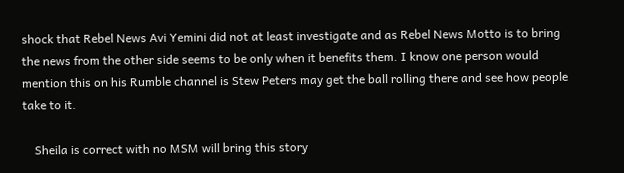shock that Rebel News Avi Yemini did not at least investigate and as Rebel News Motto is to bring the news from the other side seems to be only when it benefits them. I know one person would mention this on his Rumble channel is Stew Peters may get the ball rolling there and see how people take to it.

    Sheila is correct with no MSM will bring this story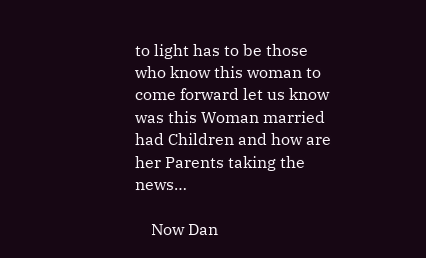to light has to be those who know this woman to come forward let us know was this Woman married had Children and how are her Parents taking the news…

    Now Dan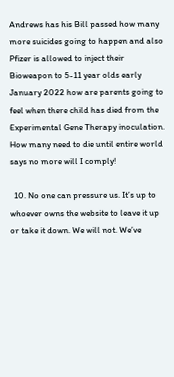Andrews has his Bill passed how many more suicides going to happen and also Pfizer is allowed to inject their Bioweapon to 5-11 year olds early January 2022 how are parents going to feel when there child has died from the Experimental Gene Therapy inoculation. How many need to die until entire world says no more will I comply!

  10. No one can pressure us. It’s up to whoever owns the website to leave it up or take it down. We will not. We’ve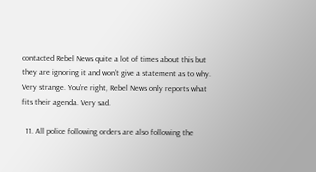contacted Rebel News quite a lot of times about this but they are ignoring it and won’t give a statement as to why. Very strange. You’re right, Rebel News only reports what fits their agenda. Very sad.

  11. All police following orders are also following the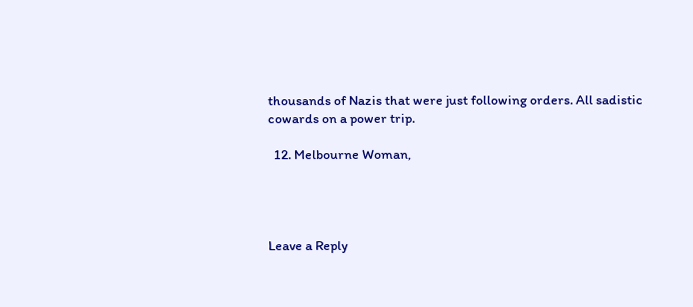thousands of Nazis that were just following orders. All sadistic cowards on a power trip.

  12. Melbourne Woman,




Leave a Reply